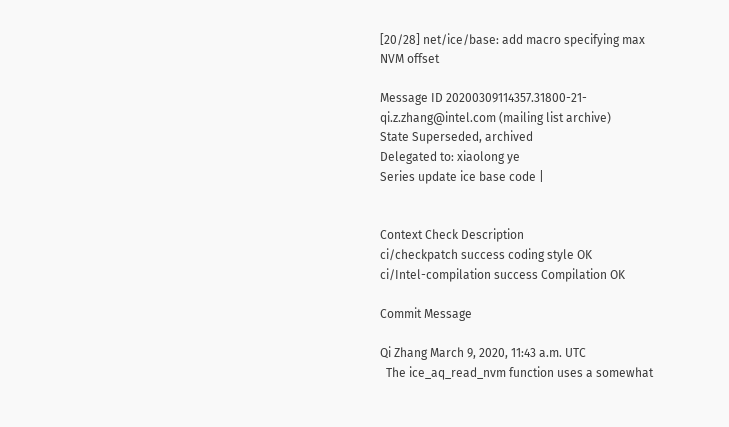[20/28] net/ice/base: add macro specifying max NVM offset

Message ID 20200309114357.31800-21-qi.z.zhang@intel.com (mailing list archive)
State Superseded, archived
Delegated to: xiaolong ye
Series update ice base code |


Context Check Description
ci/checkpatch success coding style OK
ci/Intel-compilation success Compilation OK

Commit Message

Qi Zhang March 9, 2020, 11:43 a.m. UTC
  The ice_aq_read_nvm function uses a somewhat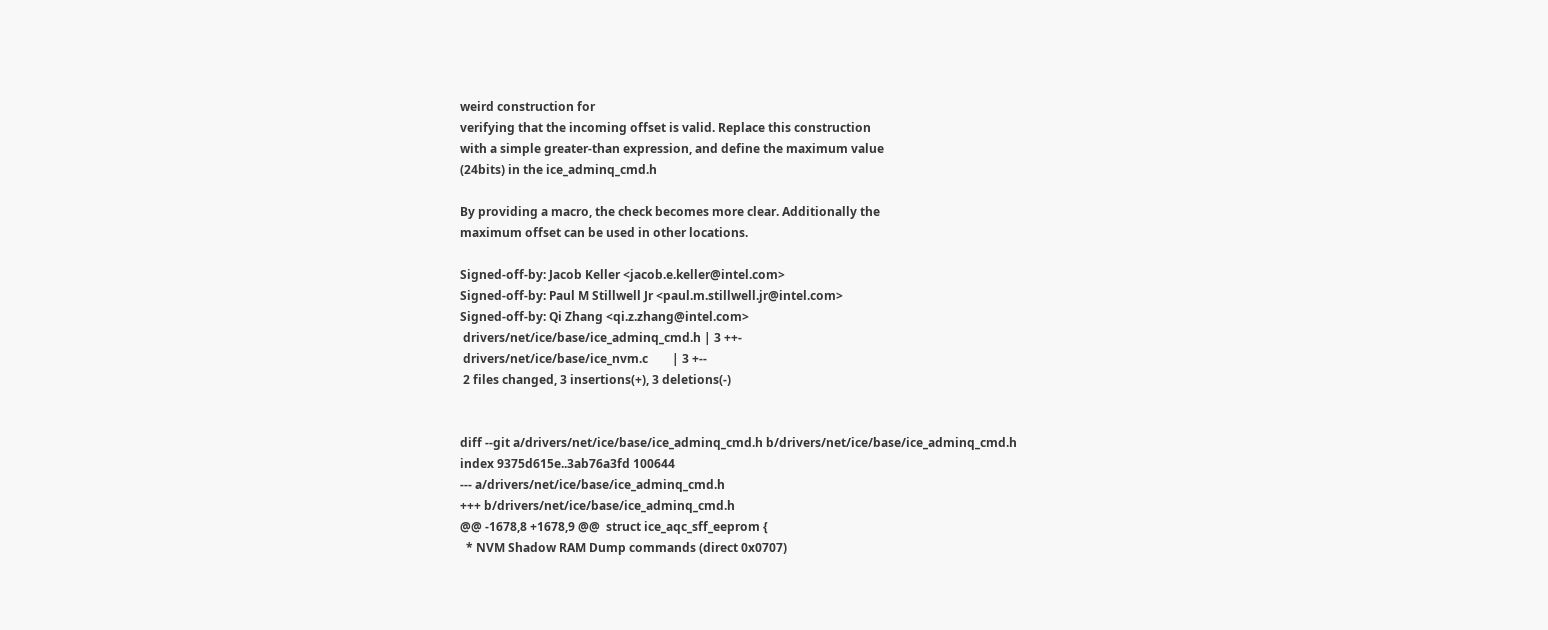weird construction for
verifying that the incoming offset is valid. Replace this construction
with a simple greater-than expression, and define the maximum value
(24bits) in the ice_adminq_cmd.h

By providing a macro, the check becomes more clear. Additionally the
maximum offset can be used in other locations.

Signed-off-by: Jacob Keller <jacob.e.keller@intel.com>
Signed-off-by: Paul M Stillwell Jr <paul.m.stillwell.jr@intel.com>
Signed-off-by: Qi Zhang <qi.z.zhang@intel.com>
 drivers/net/ice/base/ice_adminq_cmd.h | 3 ++-
 drivers/net/ice/base/ice_nvm.c        | 3 +--
 2 files changed, 3 insertions(+), 3 deletions(-)


diff --git a/drivers/net/ice/base/ice_adminq_cmd.h b/drivers/net/ice/base/ice_adminq_cmd.h
index 9375d615e..3ab76a3fd 100644
--- a/drivers/net/ice/base/ice_adminq_cmd.h
+++ b/drivers/net/ice/base/ice_adminq_cmd.h
@@ -1678,8 +1678,9 @@  struct ice_aqc_sff_eeprom {
  * NVM Shadow RAM Dump commands (direct 0x0707)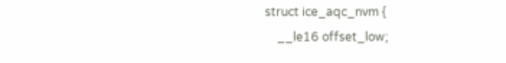struct ice_aqc_nvm {
    __le16 offset_low;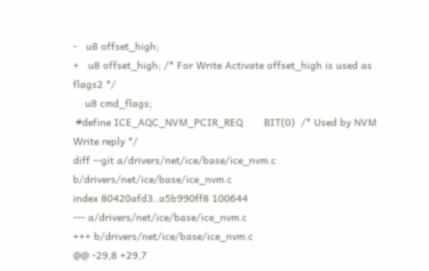-   u8 offset_high;
+   u8 offset_high; /* For Write Activate offset_high is used as flags2 */
    u8 cmd_flags;
 #define ICE_AQC_NVM_PCIR_REQ       BIT(0)  /* Used by NVM Write reply */
diff --git a/drivers/net/ice/base/ice_nvm.c b/drivers/net/ice/base/ice_nvm.c
index 80420afd3..a5b990ff8 100644
--- a/drivers/net/ice/base/ice_nvm.c
+++ b/drivers/net/ice/base/ice_nvm.c
@@ -29,8 +29,7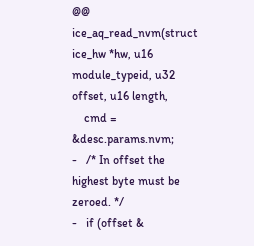@@  ice_aq_read_nvm(struct ice_hw *hw, u16 module_typeid, u32 offset, u16 length,
    cmd = &desc.params.nvm;
-   /* In offset the highest byte must be zeroed. */
-   if (offset &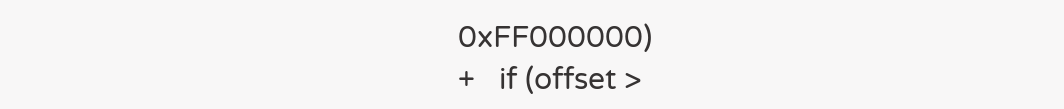0xFF000000)
+   if (offset >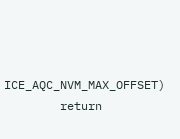ICE_AQC_NVM_MAX_OFFSET)
        return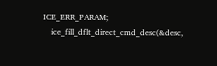ICE_ERR_PARAM;
    ice_fill_dflt_direct_cmd_desc(&desc,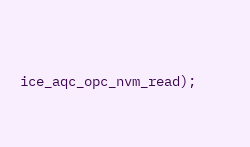ice_aqc_opc_nvm_read);